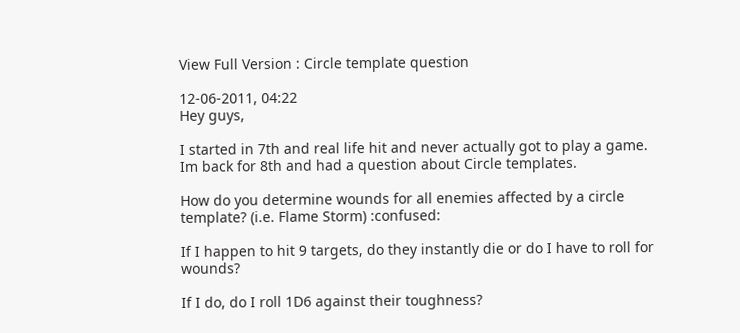View Full Version : Circle template question

12-06-2011, 04:22
Hey guys,

I started in 7th and real life hit and never actually got to play a game. Im back for 8th and had a question about Circle templates.

How do you determine wounds for all enemies affected by a circle template? (i.e. Flame Storm) :confused:

If I happen to hit 9 targets, do they instantly die or do I have to roll for wounds?

If I do, do I roll 1D6 against their toughness?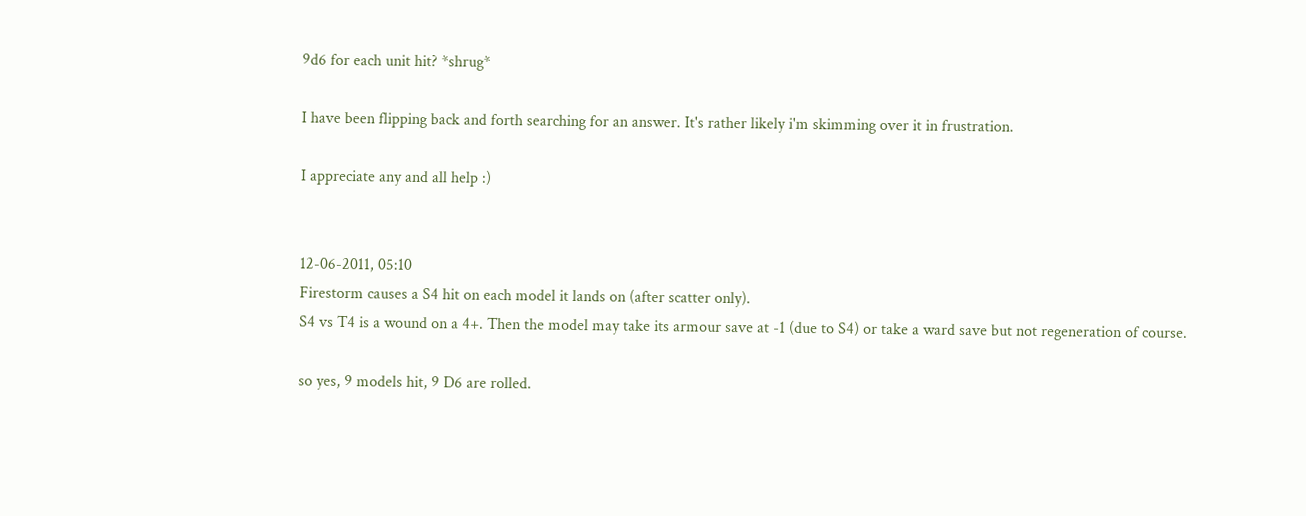9d6 for each unit hit? *shrug*

I have been flipping back and forth searching for an answer. It's rather likely i'm skimming over it in frustration.

I appreciate any and all help :)


12-06-2011, 05:10
Firestorm causes a S4 hit on each model it lands on (after scatter only).
S4 vs T4 is a wound on a 4+. Then the model may take its armour save at -1 (due to S4) or take a ward save but not regeneration of course.

so yes, 9 models hit, 9 D6 are rolled.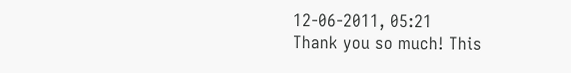12-06-2011, 05:21
Thank you so much! This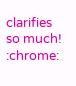clarifies so much! :chrome: